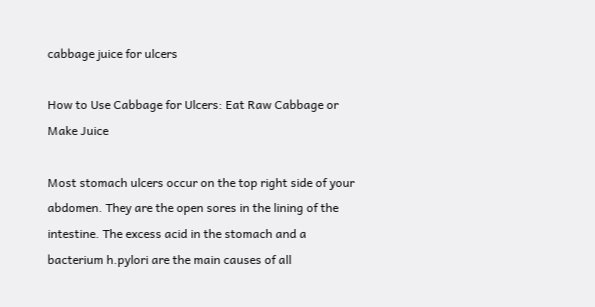cabbage juice for ulcers

How to Use Cabbage for Ulcers: Eat Raw Cabbage or Make Juice

Most stomach ulcers occur on the top right side of your abdomen. They are the open sores in the lining of the intestine. The excess acid in the stomach and a bacterium h.pylori are the main causes of all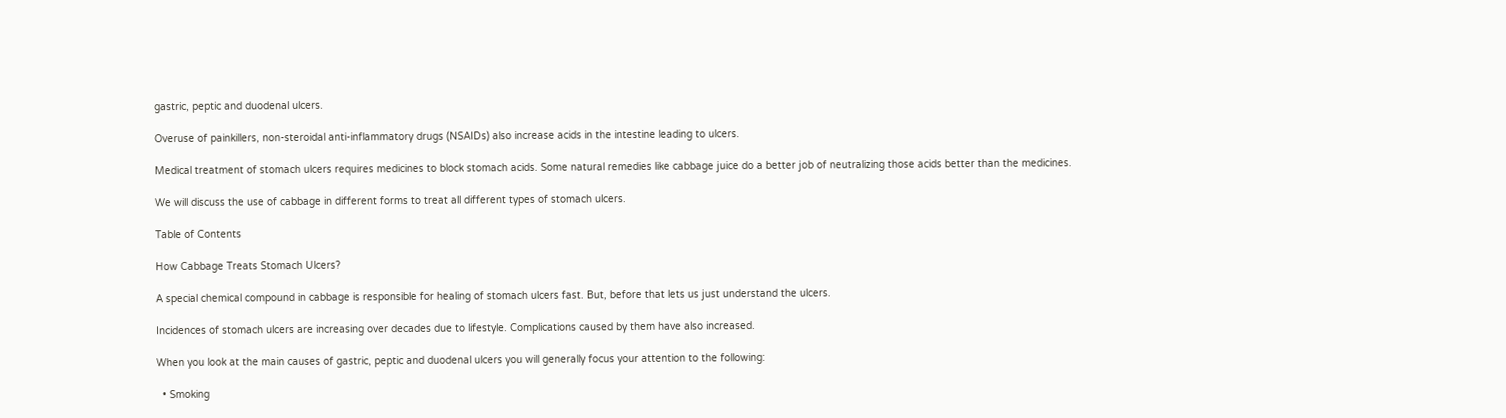gastric, peptic and duodenal ulcers.

Overuse of painkillers, non-steroidal anti-inflammatory drugs (NSAIDs) also increase acids in the intestine leading to ulcers.

Medical treatment of stomach ulcers requires medicines to block stomach acids. Some natural remedies like cabbage juice do a better job of neutralizing those acids better than the medicines.

We will discuss the use of cabbage in different forms to treat all different types of stomach ulcers.

Table of Contents

How Cabbage Treats Stomach Ulcers?

A special chemical compound in cabbage is responsible for healing of stomach ulcers fast. But, before that lets us just understand the ulcers.

Incidences of stomach ulcers are increasing over decades due to lifestyle. Complications caused by them have also increased.

When you look at the main causes of gastric, peptic and duodenal ulcers you will generally focus your attention to the following:

  • Smoking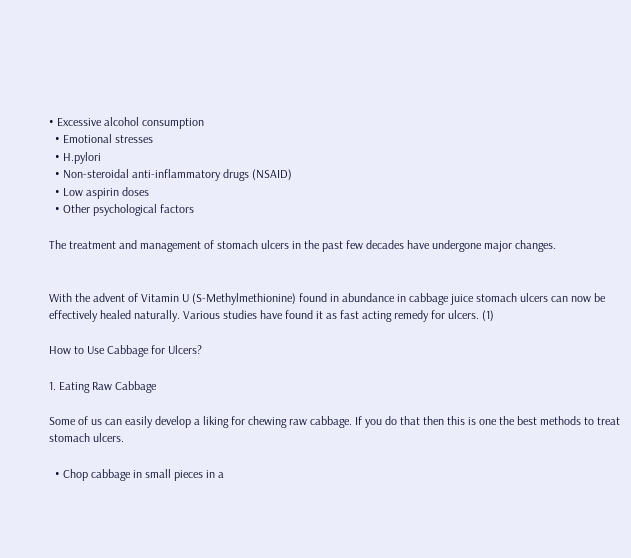• Excessive alcohol consumption
  • Emotional stresses
  • H.pylori
  • Non-steroidal anti-inflammatory drugs (NSAID)
  • Low aspirin doses
  • Other psychological factors

The treatment and management of stomach ulcers in the past few decades have undergone major changes.


With the advent of Vitamin U (S-Methylmethionine) found in abundance in cabbage juice stomach ulcers can now be effectively healed naturally. Various studies have found it as fast acting remedy for ulcers. (1)

How to Use Cabbage for Ulcers?

1. Eating Raw Cabbage

Some of us can easily develop a liking for chewing raw cabbage. If you do that then this is one the best methods to treat stomach ulcers.

  • Chop cabbage in small pieces in a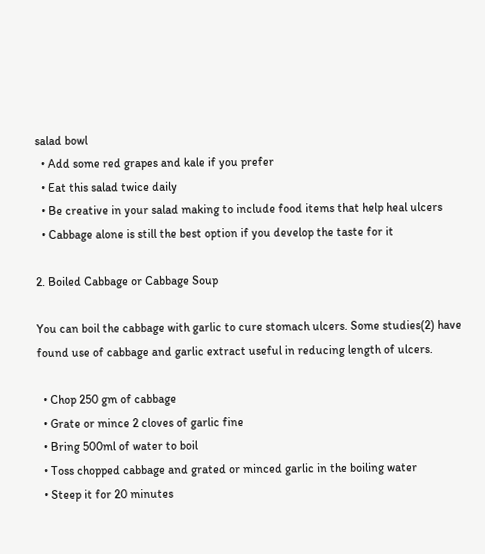salad bowl
  • Add some red grapes and kale if you prefer
  • Eat this salad twice daily
  • Be creative in your salad making to include food items that help heal ulcers
  • Cabbage alone is still the best option if you develop the taste for it

2. Boiled Cabbage or Cabbage Soup

You can boil the cabbage with garlic to cure stomach ulcers. Some studies(2) have found use of cabbage and garlic extract useful in reducing length of ulcers.

  • Chop 250 gm of cabbage
  • Grate or mince 2 cloves of garlic fine
  • Bring 500ml of water to boil
  • Toss chopped cabbage and grated or minced garlic in the boiling water
  • Steep it for 20 minutes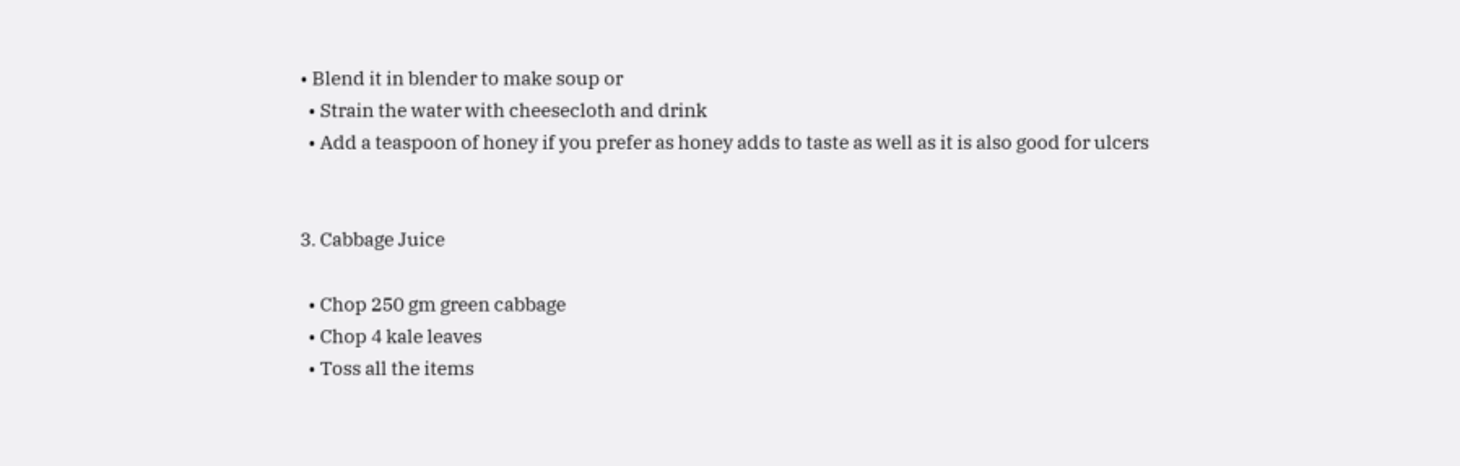• Blend it in blender to make soup or
  • Strain the water with cheesecloth and drink
  • Add a teaspoon of honey if you prefer as honey adds to taste as well as it is also good for ulcers


3. Cabbage Juice

  • Chop 250 gm green cabbage
  • Chop 4 kale leaves
  • Toss all the items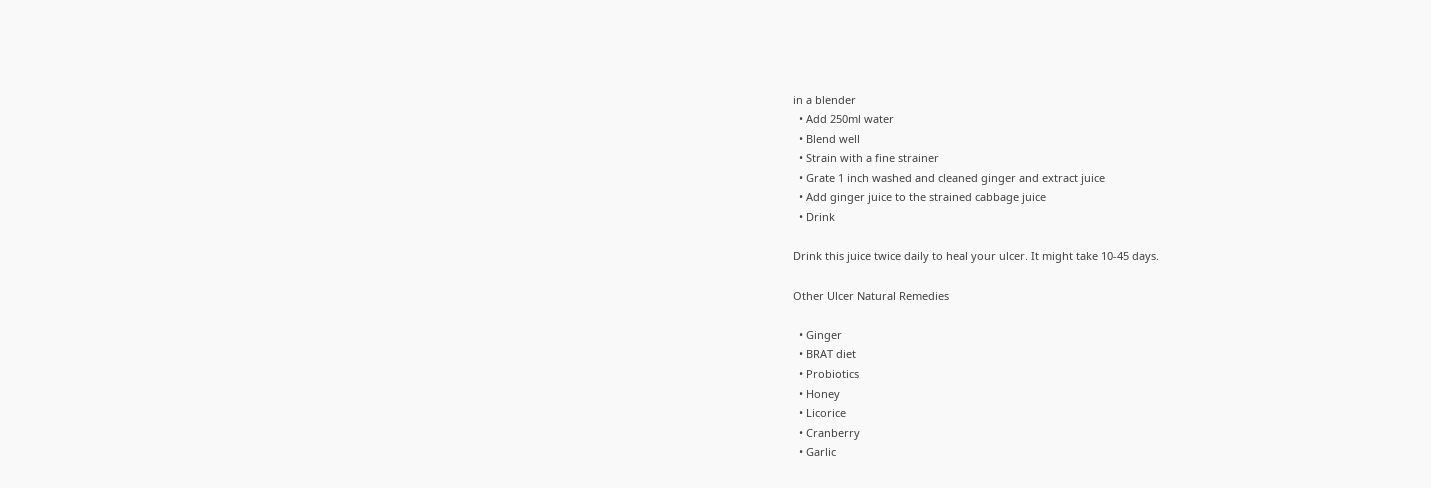in a blender
  • Add 250ml water
  • Blend well
  • Strain with a fine strainer
  • Grate 1 inch washed and cleaned ginger and extract juice
  • Add ginger juice to the strained cabbage juice
  • Drink

Drink this juice twice daily to heal your ulcer. It might take 10-45 days.

Other Ulcer Natural Remedies

  • Ginger
  • BRAT diet
  • Probiotics
  • Honey
  • Licorice
  • Cranberry
  • Garlic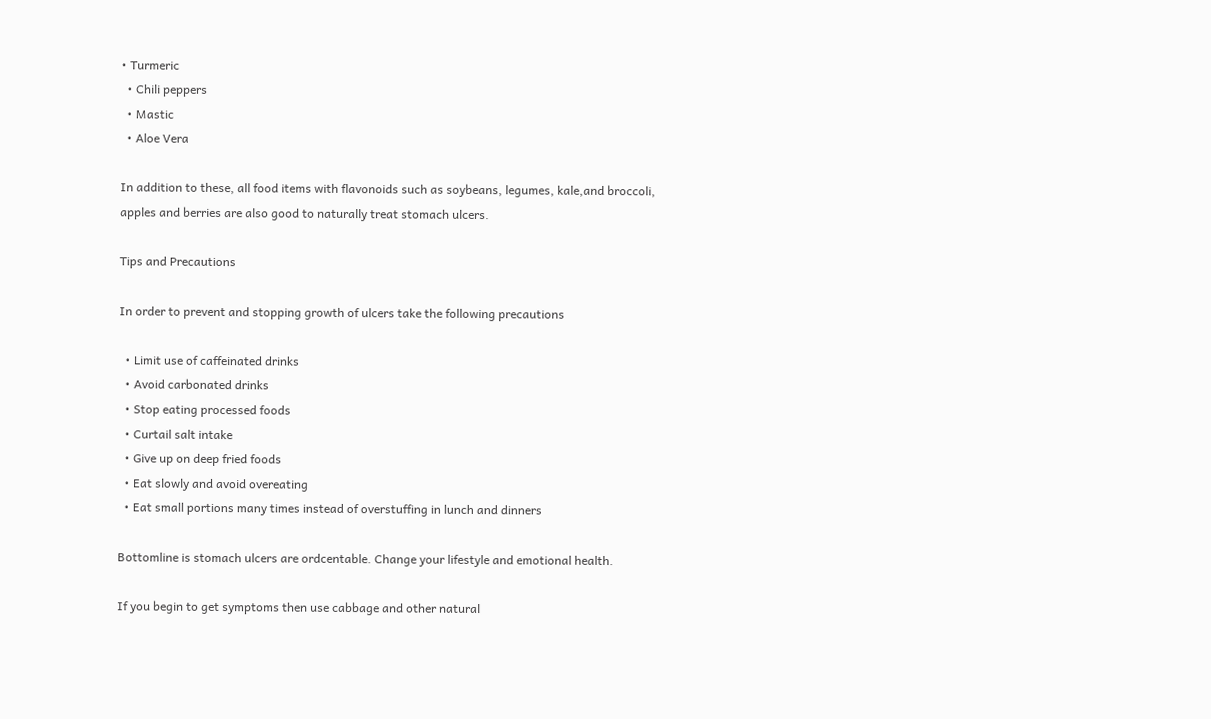• Turmeric
  • Chili peppers
  • Mastic
  • Aloe Vera

In addition to these, all food items with flavonoids such as soybeans, legumes, kale,and broccoli, apples and berries are also good to naturally treat stomach ulcers.

Tips and Precautions

In order to prevent and stopping growth of ulcers take the following precautions

  • Limit use of caffeinated drinks
  • Avoid carbonated drinks
  • Stop eating processed foods
  • Curtail salt intake
  • Give up on deep fried foods
  • Eat slowly and avoid overeating
  • Eat small portions many times instead of overstuffing in lunch and dinners

Bottomline is stomach ulcers are ordcentable. Change your lifestyle and emotional health.

If you begin to get symptoms then use cabbage and other natural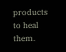products to heal them.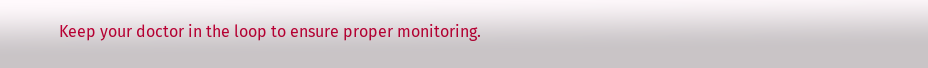Keep your doctor in the loop to ensure proper monitoring.